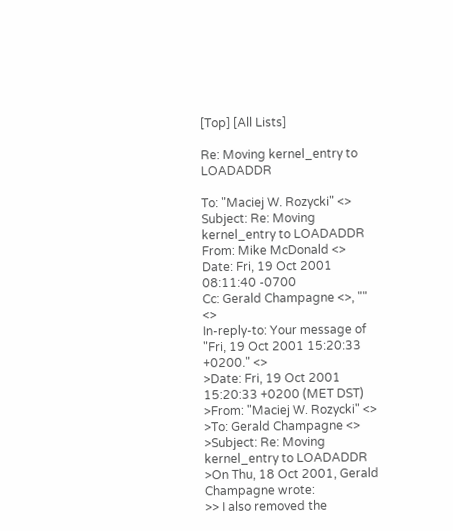[Top] [All Lists]

Re: Moving kernel_entry to LOADADDR

To: "Maciej W. Rozycki" <>
Subject: Re: Moving kernel_entry to LOADADDR
From: Mike McDonald <>
Date: Fri, 19 Oct 2001 08:11:40 -0700
Cc: Gerald Champagne <>, "" <>
In-reply-to: Your message of "Fri, 19 Oct 2001 15:20:33 +0200." <>
>Date: Fri, 19 Oct 2001 15:20:33 +0200 (MET DST)
>From: "Maciej W. Rozycki" <>
>To: Gerald Champagne <>
>Subject: Re: Moving kernel_entry to LOADADDR
>On Thu, 18 Oct 2001, Gerald Champagne wrote:
>> I also removed the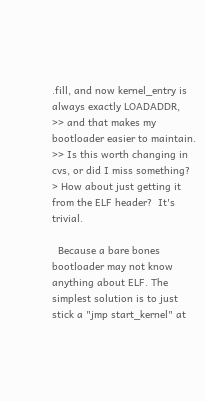.fill, and now kernel_entry is always exactly LOADADDR,
>> and that makes my bootloader easier to maintain.
>> Is this worth changing in cvs, or did I miss something?
> How about just getting it from the ELF header?  It's trivial.

  Because a bare bones bootloader may not know anything about ELF. The
simplest solution is to just stick a "jmp start_kernel" at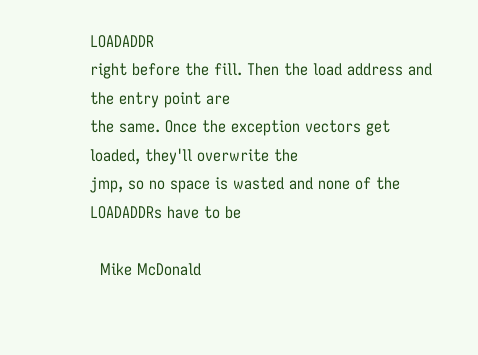LOADADDR
right before the fill. Then the load address and the entry point are
the same. Once the exception vectors get loaded, they'll overwrite the
jmp, so no space is wasted and none of the LOADADDRs have to be

  Mike McDonald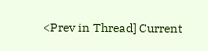<Prev in Thread] Current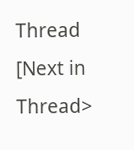Thread [Next in Thread>